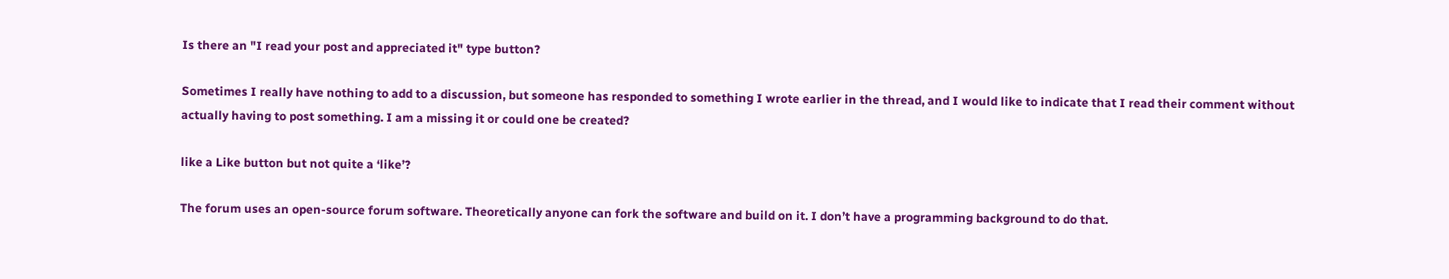Is there an "I read your post and appreciated it" type button?

Sometimes I really have nothing to add to a discussion, but someone has responded to something I wrote earlier in the thread, and I would like to indicate that I read their comment without actually having to post something. I am a missing it or could one be created?

like a Like button but not quite a ‘like’?

The forum uses an open-source forum software. Theoretically anyone can fork the software and build on it. I don’t have a programming background to do that.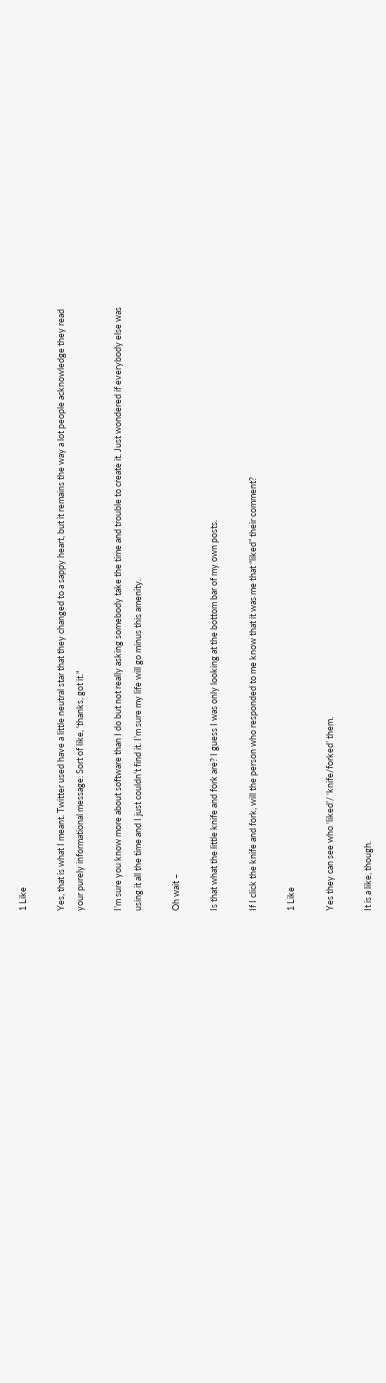1 Like

Yes, that is what I meant. Twitter used have a little neutral star that they changed to a sappy heart, but it remains the way a lot people acknowledge they read your purely informational message. Sort of like, 'thanks, got it."

I’m sure you know more about software than I do but not really asking somebody take the time and trouble to create it. Just wondered if everybody else was using it all the time and I just couldn’t find it. I’m sure my life will go minus this amenity.

Oh wait –

Is that what the little knife and fork are? I guess I was only looking at the bottom bar of my own posts.

If I click the knife and fork, will the person who responded to me know that it was me that “liked” their comment?

1 Like

Yes they can see who ‘liked’/ ‘knife/forked’ them.

It is a like, though.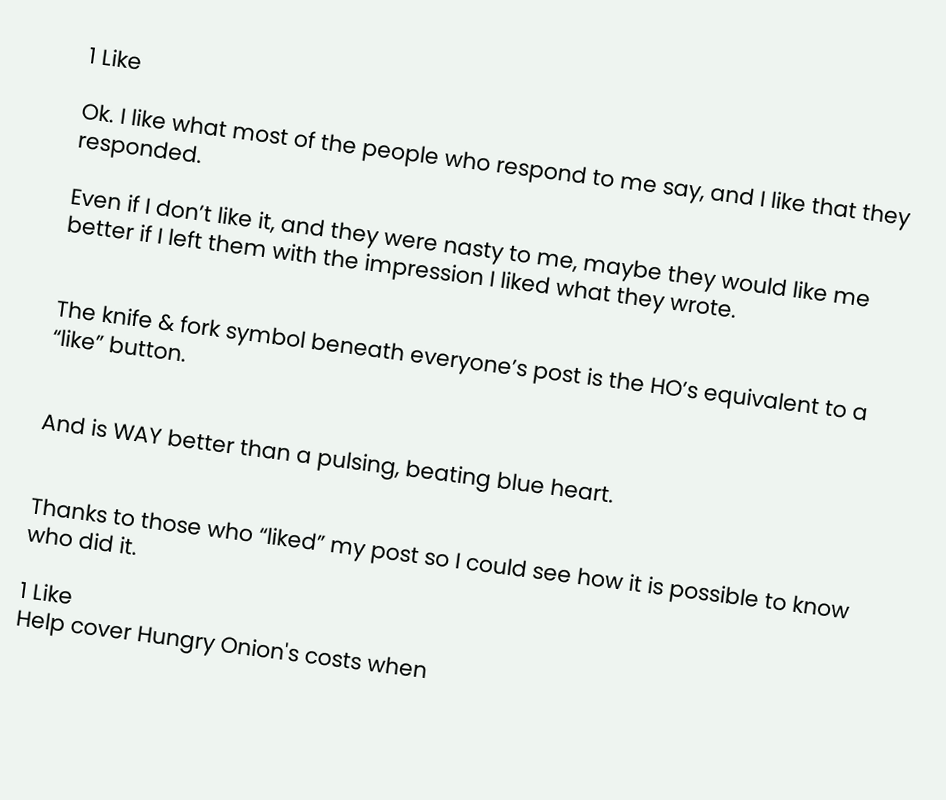1 Like

Ok. I like what most of the people who respond to me say, and I like that they responded.

Even if I don’t like it, and they were nasty to me, maybe they would like me better if I left them with the impression I liked what they wrote.


The knife & fork symbol beneath everyone’s post is the HO’s equivalent to a “like” button.


And is WAY better than a pulsing, beating blue heart.


Thanks to those who “liked” my post so I could see how it is possible to know who did it.

1 Like
Help cover Hungry Onion's costs when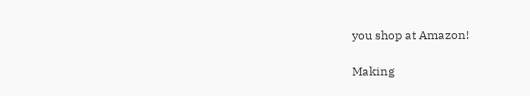you shop at Amazon!

Making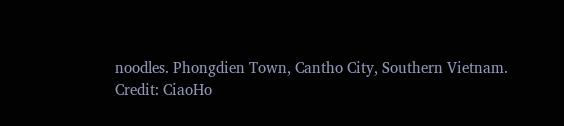noodles. Phongdien Town, Cantho City, Southern Vietnam.
Credit: CiaoHo